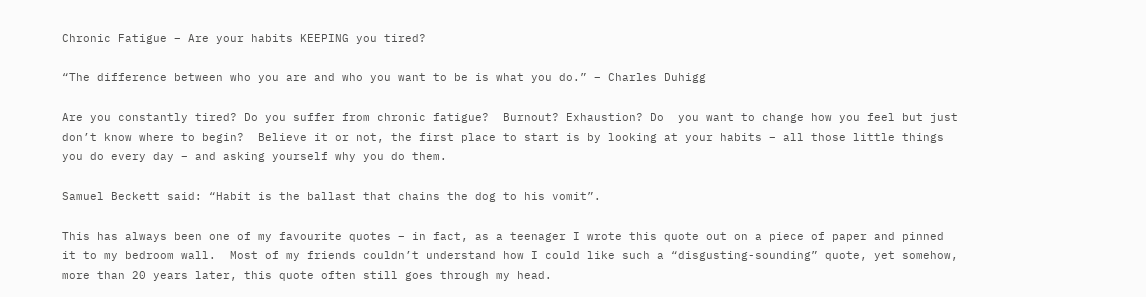Chronic Fatigue – Are your habits KEEPING you tired?

“The difference between who you are and who you want to be is what you do.” – Charles Duhigg

Are you constantly tired? Do you suffer from chronic fatigue?  Burnout? Exhaustion? Do  you want to change how you feel but just don’t know where to begin?  Believe it or not, the first place to start is by looking at your habits – all those little things you do every day – and asking yourself why you do them.

Samuel Beckett said: “Habit is the ballast that chains the dog to his vomit”.

This has always been one of my favourite quotes – in fact, as a teenager I wrote this quote out on a piece of paper and pinned it to my bedroom wall.  Most of my friends couldn’t understand how I could like such a “disgusting-sounding” quote, yet somehow, more than 20 years later, this quote often still goes through my head.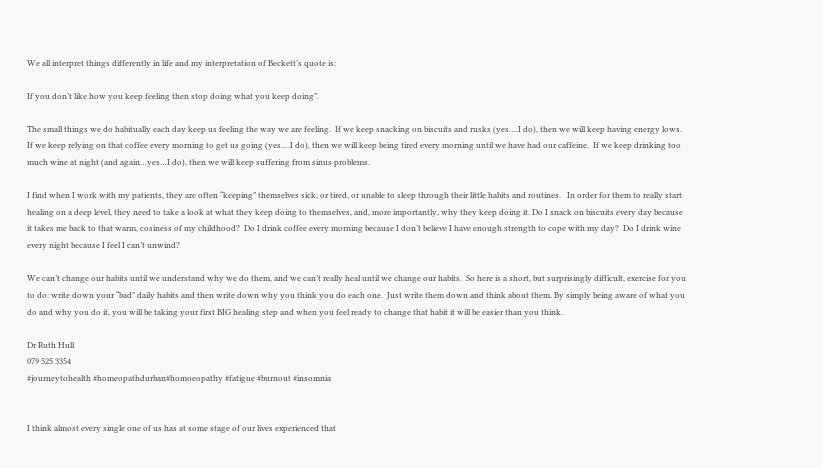We all interpret things differently in life and my interpretation of Beckett’s quote is:

If you don’t like how you keep feeling then stop doing what you keep doing”.

The small things we do habitually each day keep us feeling the way we are feeling.  If we keep snacking on biscuits and rusks (yes….I do), then we will keep having energy lows.  If we keep relying on that coffee every morning to get us going (yes….I do), then we will keep being tired every morning until we have had our caffeine.  If we keep drinking too much wine at night (and again…yes…I do), then we will keep suffering from sinus problems.

I find when I work with my patients, they are often “keeping” themselves sick, or tired, or unable to sleep through their little habits and routines.   In order for them to really start healing on a deep level, they need to take a look at what they keep doing to themselves, and, more importantly, why they keep doing it. Do I snack on biscuits every day because it takes me back to that warm, cosiness of my childhood?  Do I drink coffee every morning because I don’t believe I have enough strength to cope with my day?  Do I drink wine every night because I feel I can’t unwind?

We can’t change our habits until we understand why we do them, and we can’t really heal until we change our habits.  So here is a short, but surprisingly difficult, exercise for you to do: write down your “bad” daily habits and then write down why you think you do each one.  Just write them down and think about them. By simply being aware of what you do and why you do it, you will be taking your first BIG healing step and when you feel ready to change that habit it will be easier than you think.

Dr Ruth Hull
079 525 3354
#journeytohealth #homeopathdurban#homoeopathy #fatigue #burnout #insomnia


I think almost every single one of us has at some stage of our lives experienced that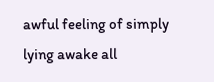awful feeling of simply lying awake all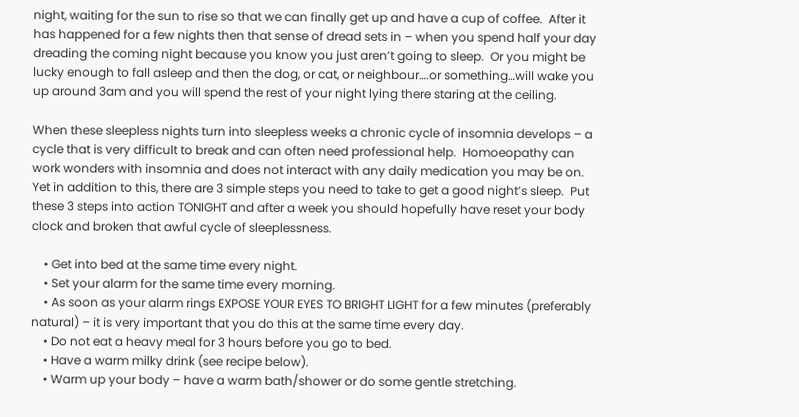night, waiting for the sun to rise so that we can finally get up and have a cup of coffee.  After it has happened for a few nights then that sense of dread sets in – when you spend half your day dreading the coming night because you know you just aren’t going to sleep.  Or you might be lucky enough to fall asleep and then the dog, or cat, or neighbour….or something…will wake you up around 3am and you will spend the rest of your night lying there staring at the ceiling.

When these sleepless nights turn into sleepless weeks a chronic cycle of insomnia develops – a cycle that is very difficult to break and can often need professional help.  Homoeopathy can work wonders with insomnia and does not interact with any daily medication you may be on. Yet in addition to this, there are 3 simple steps you need to take to get a good night’s sleep.  Put these 3 steps into action TONIGHT and after a week you should hopefully have reset your body clock and broken that awful cycle of sleeplessness.

    • Get into bed at the same time every night.
    • Set your alarm for the same time every morning.
    • As soon as your alarm rings EXPOSE YOUR EYES TO BRIGHT LIGHT for a few minutes (preferably natural) – it is very important that you do this at the same time every day.
    • Do not eat a heavy meal for 3 hours before you go to bed.
    • Have a warm milky drink (see recipe below).
    • Warm up your body – have a warm bath/shower or do some gentle stretching.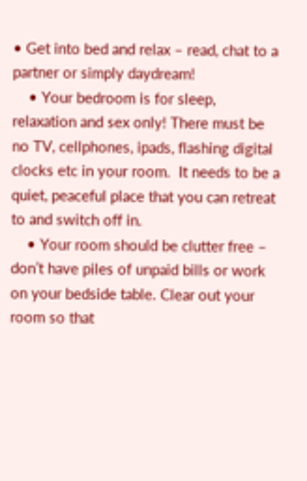• Get into bed and relax – read, chat to a partner or simply daydream!
    • Your bedroom is for sleep, relaxation and sex only! There must be no TV, cellphones, ipads, flashing digital clocks etc in your room.  It needs to be a quiet, peaceful place that you can retreat to and switch off in.
    • Your room should be clutter free – don’t have piles of unpaid bills or work on your bedside table. Clear out your room so that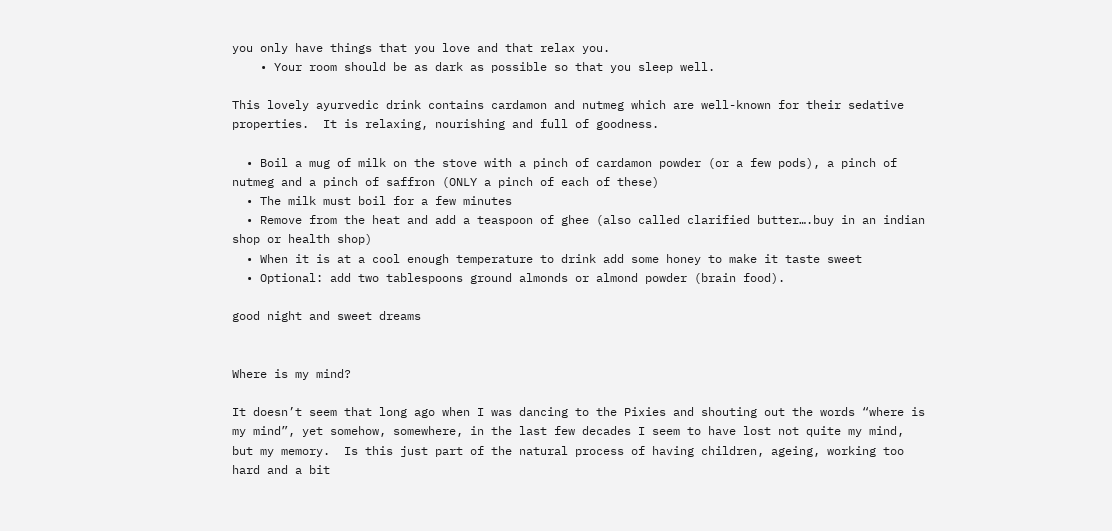you only have things that you love and that relax you.
    • Your room should be as dark as possible so that you sleep well.

This lovely ayurvedic drink contains cardamon and nutmeg which are well-known for their sedative properties.  It is relaxing, nourishing and full of goodness.

  • Boil a mug of milk on the stove with a pinch of cardamon powder (or a few pods), a pinch of nutmeg and a pinch of saffron (ONLY a pinch of each of these)
  • The milk must boil for a few minutes
  • Remove from the heat and add a teaspoon of ghee (also called clarified butter….buy in an indian shop or health shop)
  • When it is at a cool enough temperature to drink add some honey to make it taste sweet
  • Optional: add two tablespoons ground almonds or almond powder (brain food).

good night and sweet dreams


Where is my mind?

It doesn’t seem that long ago when I was dancing to the Pixies and shouting out the words “where is my mind”, yet somehow, somewhere, in the last few decades I seem to have lost not quite my mind, but my memory.  Is this just part of the natural process of having children, ageing, working too hard and a bit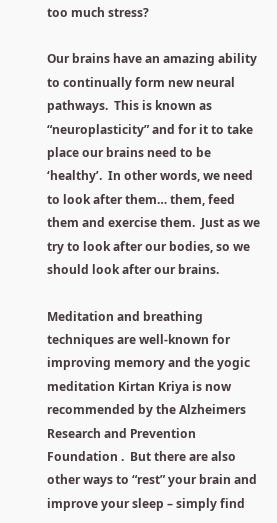too much stress?

Our brains have an amazing ability to continually form new neural pathways.  This is known as “neuroplasticity” and for it to take place our brains need to be ‘healthy’.  In other words, we need to look after them… them, feed them and exercise them.  Just as we try to look after our bodies, so we should look after our brains.

Meditation and breathing techniques are well-known for improving memory and the yogic meditation Kirtan Kriya is now recommended by the Alzheimers Research and Prevention Foundation .  But there are also other ways to “rest” your brain and improve your sleep – simply find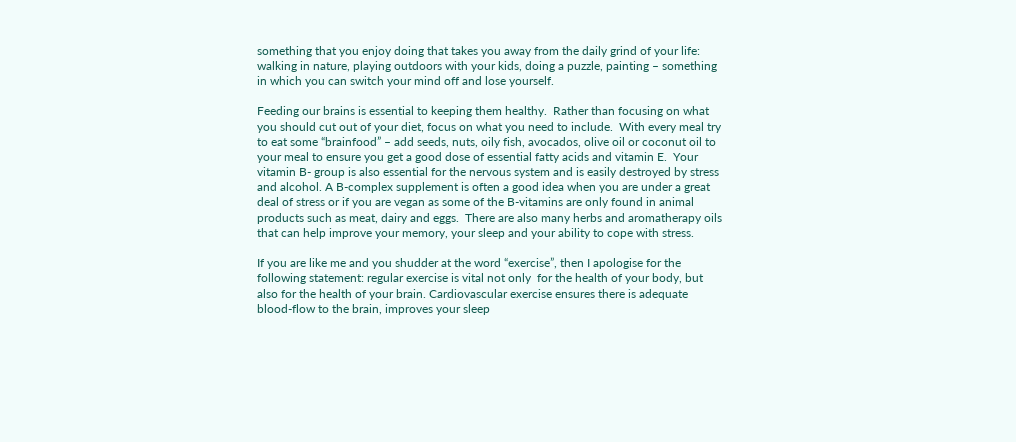something that you enjoy doing that takes you away from the daily grind of your life: walking in nature, playing outdoors with your kids, doing a puzzle, painting – something in which you can switch your mind off and lose yourself.

Feeding our brains is essential to keeping them healthy.  Rather than focusing on what you should cut out of your diet, focus on what you need to include.  With every meal try to eat some “brainfood” – add seeds, nuts, oily fish, avocados, olive oil or coconut oil to your meal to ensure you get a good dose of essential fatty acids and vitamin E.  Your vitamin B- group is also essential for the nervous system and is easily destroyed by stress and alcohol. A B-complex supplement is often a good idea when you are under a great deal of stress or if you are vegan as some of the B-vitamins are only found in animal products such as meat, dairy and eggs.  There are also many herbs and aromatherapy oils that can help improve your memory, your sleep and your ability to cope with stress.

If you are like me and you shudder at the word “exercise”, then I apologise for the following statement: regular exercise is vital not only  for the health of your body, but also for the health of your brain. Cardiovascular exercise ensures there is adequate blood-flow to the brain, improves your sleep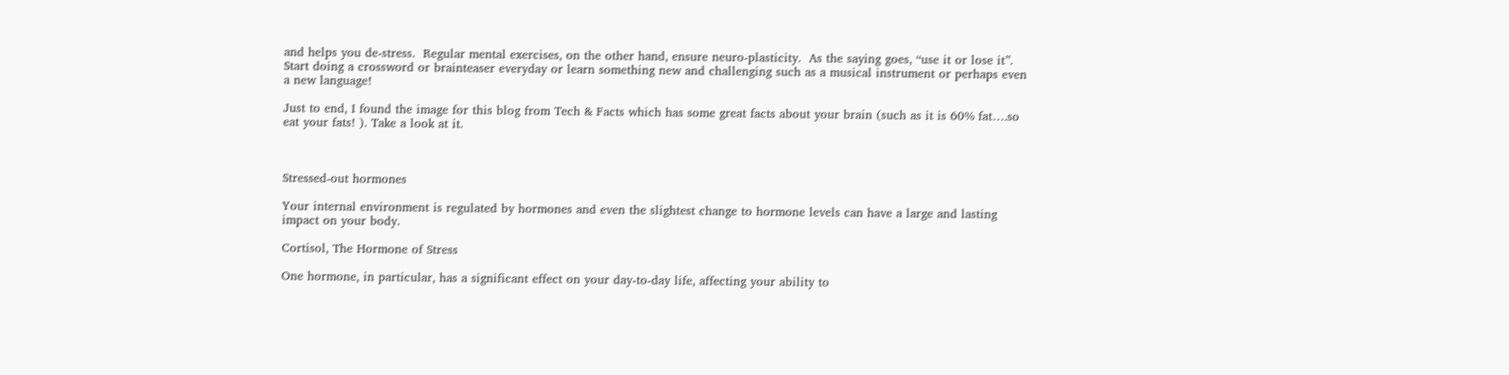and helps you de-stress.  Regular mental exercises, on the other hand, ensure neuro-plasticity.  As the saying goes, “use it or lose it”.  Start doing a crossword or brainteaser everyday or learn something new and challenging such as a musical instrument or perhaps even a new language!

Just to end, I found the image for this blog from Tech & Facts which has some great facts about your brain (such as it is 60% fat….so eat your fats! ). Take a look at it.



Stressed-out hormones

Your internal environment is regulated by hormones and even the slightest change to hormone levels can have a large and lasting impact on your body.

Cortisol, The Hormone of Stress

One hormone, in particular, has a significant effect on your day-to-day life, affecting your ability to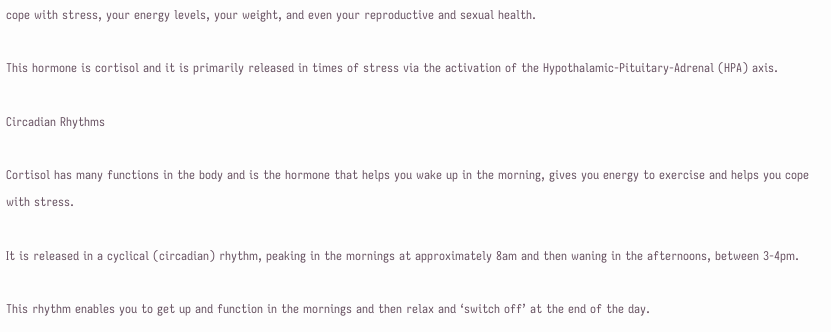cope with stress, your energy levels, your weight, and even your reproductive and sexual health.

This hormone is cortisol and it is primarily released in times of stress via the activation of the Hypothalamic-Pituitary-Adrenal (HPA) axis.

Circadian Rhythms

Cortisol has many functions in the body and is the hormone that helps you wake up in the morning, gives you energy to exercise and helps you cope with stress.

It is released in a cyclical (circadian) rhythm, peaking in the mornings at approximately 8am and then waning in the afternoons, between 3-4pm.

This rhythm enables you to get up and function in the mornings and then relax and ‘switch off’ at the end of the day.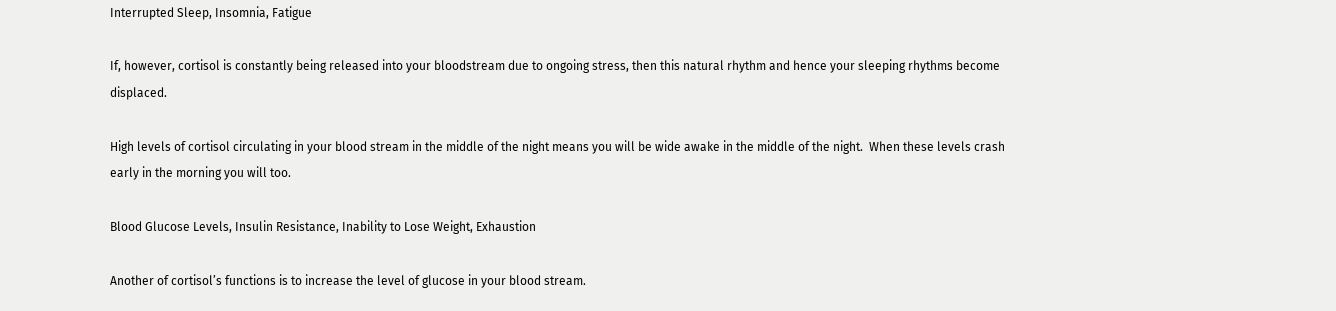Interrupted Sleep, Insomnia, Fatigue

If, however, cortisol is constantly being released into your bloodstream due to ongoing stress, then this natural rhythm and hence your sleeping rhythms become displaced.

High levels of cortisol circulating in your blood stream in the middle of the night means you will be wide awake in the middle of the night.  When these levels crash early in the morning you will too.

Blood Glucose Levels, Insulin Resistance, Inability to Lose Weight, Exhaustion

Another of cortisol’s functions is to increase the level of glucose in your blood stream.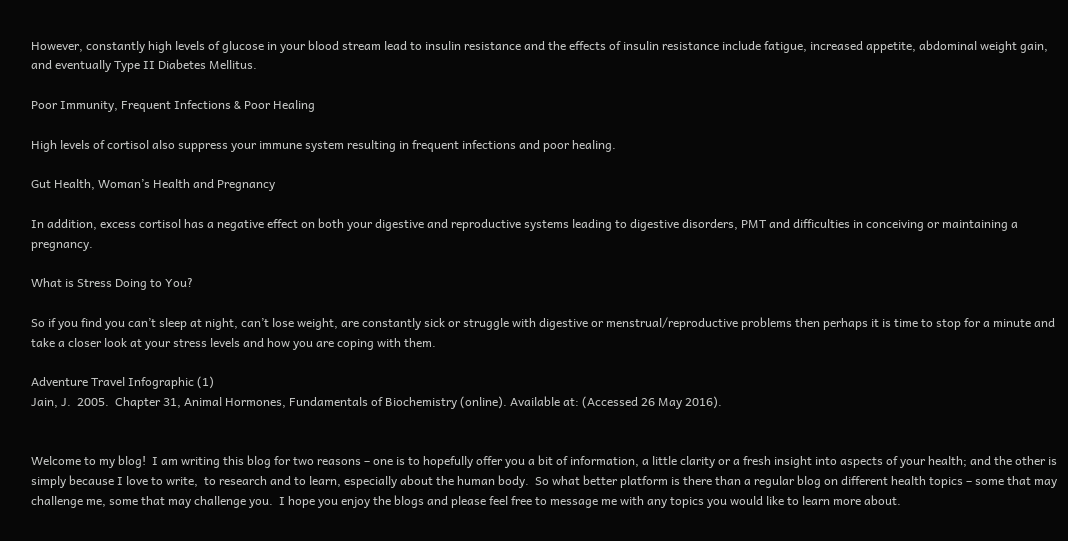However, constantly high levels of glucose in your blood stream lead to insulin resistance and the effects of insulin resistance include fatigue, increased appetite, abdominal weight gain, and eventually Type II Diabetes Mellitus.

Poor Immunity, Frequent Infections & Poor Healing

High levels of cortisol also suppress your immune system resulting in frequent infections and poor healing.

Gut Health, Woman’s Health and Pregnancy

In addition, excess cortisol has a negative effect on both your digestive and reproductive systems leading to digestive disorders, PMT and difficulties in conceiving or maintaining a pregnancy.

What is Stress Doing to You?

So if you find you can’t sleep at night, can’t lose weight, are constantly sick or struggle with digestive or menstrual/reproductive problems then perhaps it is time to stop for a minute and take a closer look at your stress levels and how you are coping with them.

Adventure Travel Infographic (1)
Jain, J.  2005.  Chapter 31, Animal Hormones, Fundamentals of Biochemistry (online). Available at: (Accessed 26 May 2016).


Welcome to my blog!  I am writing this blog for two reasons – one is to hopefully offer you a bit of information, a little clarity or a fresh insight into aspects of your health; and the other is simply because I love to write,  to research and to learn, especially about the human body.  So what better platform is there than a regular blog on different health topics – some that may challenge me, some that may challenge you.  I hope you enjoy the blogs and please feel free to message me with any topics you would like to learn more about.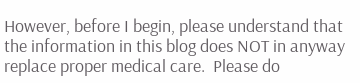However, before I begin, please understand that the information in this blog does NOT in anyway replace proper medical care.  Please do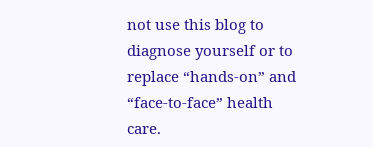not use this blog to diagnose yourself or to replace “hands-on” and “face-to-face” health care.